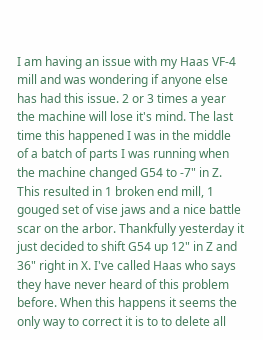I am having an issue with my Haas VF-4 mill and was wondering if anyone else has had this issue. 2 or 3 times a year the machine will lose it's mind. The last time this happened I was in the middle of a batch of parts I was running when the machine changed G54 to -7" in Z. This resulted in 1 broken end mill, 1 gouged set of vise jaws and a nice battle scar on the arbor. Thankfully yesterday it just decided to shift G54 up 12" in Z and 36" right in X. I've called Haas who says they have never heard of this problem before. When this happens it seems the only way to correct it is to to delete all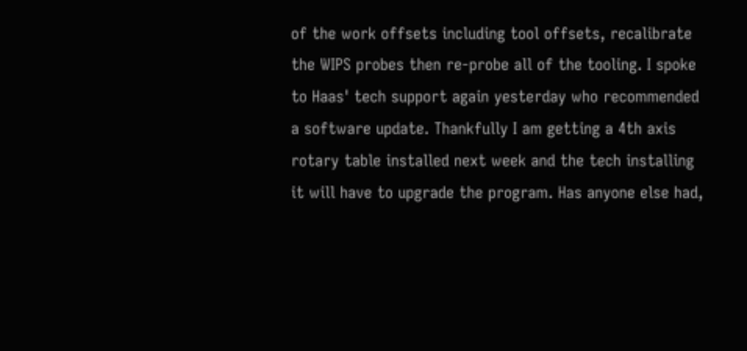of the work offsets including tool offsets, recalibrate the WIPS probes then re-probe all of the tooling. I spoke to Haas' tech support again yesterday who recommended a software update. Thankfully I am getting a 4th axis rotary table installed next week and the tech installing it will have to upgrade the program. Has anyone else had,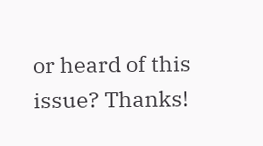or heard of this issue? Thanks!